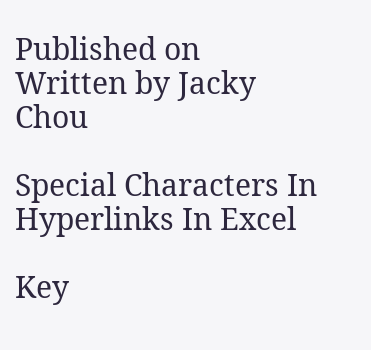Published on
Written by Jacky Chou

Special Characters In Hyperlinks In Excel

Key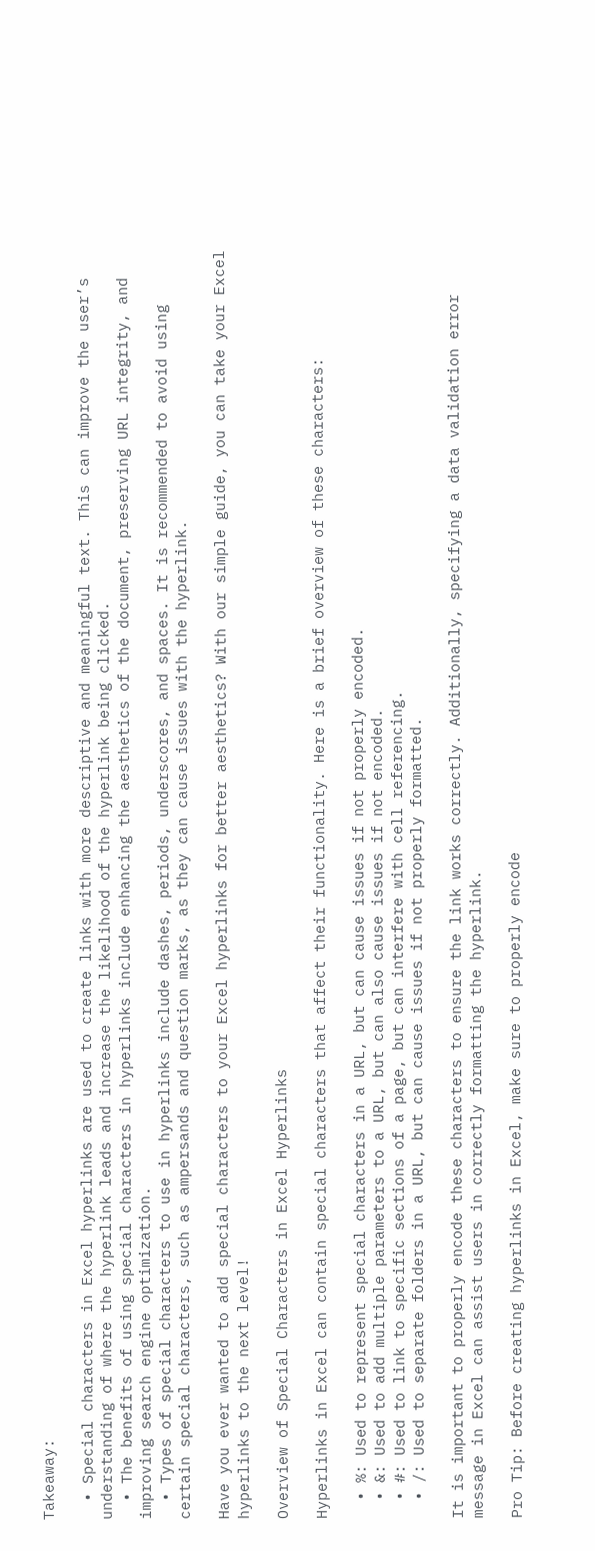Takeaway:

  • Special characters in Excel hyperlinks are used to create links with more descriptive and meaningful text. This can improve the user’s understanding of where the hyperlink leads and increase the likelihood of the hyperlink being clicked.
  • The benefits of using special characters in hyperlinks include enhancing the aesthetics of the document, preserving URL integrity, and improving search engine optimization.
  • Types of special characters to use in hyperlinks include dashes, periods, underscores, and spaces. It is recommended to avoid using certain special characters, such as ampersands and question marks, as they can cause issues with the hyperlink.

Have you ever wanted to add special characters to your Excel hyperlinks for better aesthetics? With our simple guide, you can take your Excel hyperlinks to the next level!

Overview of Special Characters in Excel Hyperlinks

Hyperlinks in Excel can contain special characters that affect their functionality. Here is a brief overview of these characters:

  • %: Used to represent special characters in a URL, but can cause issues if not properly encoded.
  • &: Used to add multiple parameters to a URL, but can also cause issues if not encoded.
  • #: Used to link to specific sections of a page, but can interfere with cell referencing.
  • /: Used to separate folders in a URL, but can cause issues if not properly formatted.

It is important to properly encode these characters to ensure the link works correctly. Additionally, specifying a data validation error message in Excel can assist users in correctly formatting the hyperlink.

Pro Tip: Before creating hyperlinks in Excel, make sure to properly encode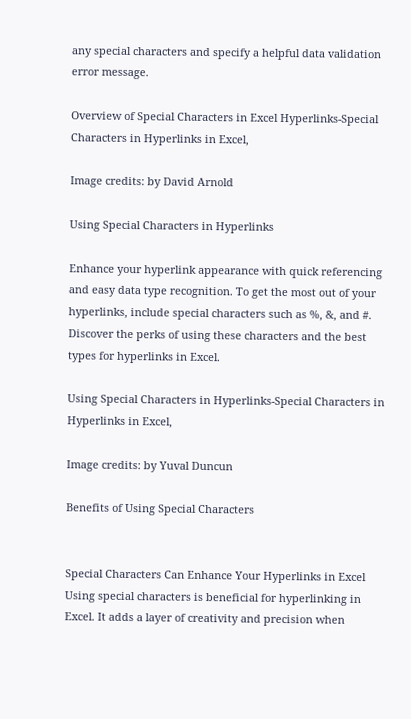any special characters and specify a helpful data validation error message.

Overview of Special Characters in Excel Hyperlinks-Special Characters in Hyperlinks in Excel,

Image credits: by David Arnold

Using Special Characters in Hyperlinks

Enhance your hyperlink appearance with quick referencing and easy data type recognition. To get the most out of your hyperlinks, include special characters such as %, &, and #. Discover the perks of using these characters and the best types for hyperlinks in Excel.

Using Special Characters in Hyperlinks-Special Characters in Hyperlinks in Excel,

Image credits: by Yuval Duncun

Benefits of Using Special Characters


Special Characters Can Enhance Your Hyperlinks in Excel
Using special characters is beneficial for hyperlinking in Excel. It adds a layer of creativity and precision when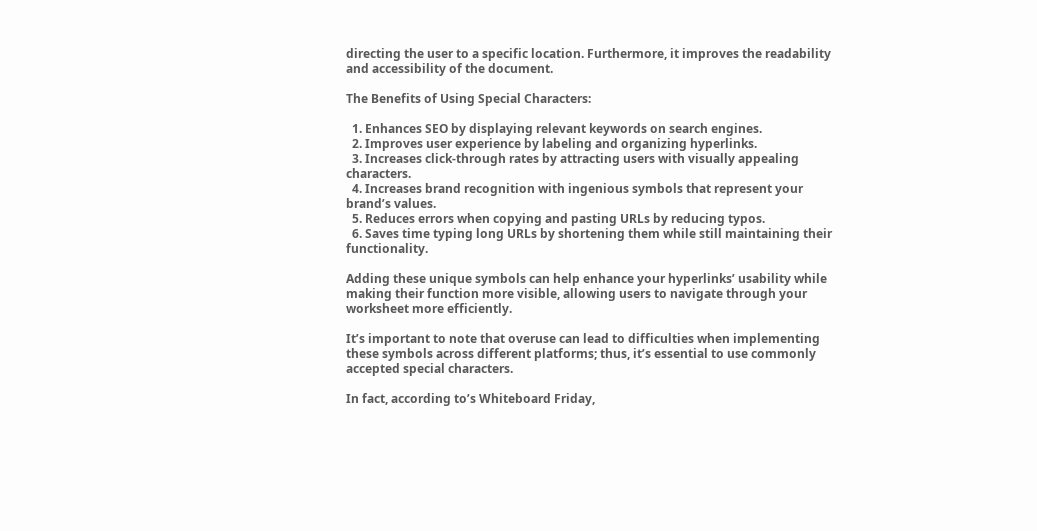directing the user to a specific location. Furthermore, it improves the readability and accessibility of the document.

The Benefits of Using Special Characters:

  1. Enhances SEO by displaying relevant keywords on search engines.
  2. Improves user experience by labeling and organizing hyperlinks.
  3. Increases click-through rates by attracting users with visually appealing characters.
  4. Increases brand recognition with ingenious symbols that represent your brand’s values.
  5. Reduces errors when copying and pasting URLs by reducing typos.
  6. Saves time typing long URLs by shortening them while still maintaining their functionality.

Adding these unique symbols can help enhance your hyperlinks’ usability while making their function more visible, allowing users to navigate through your worksheet more efficiently.

It’s important to note that overuse can lead to difficulties when implementing these symbols across different platforms; thus, it’s essential to use commonly accepted special characters.

In fact, according to’s Whiteboard Friday,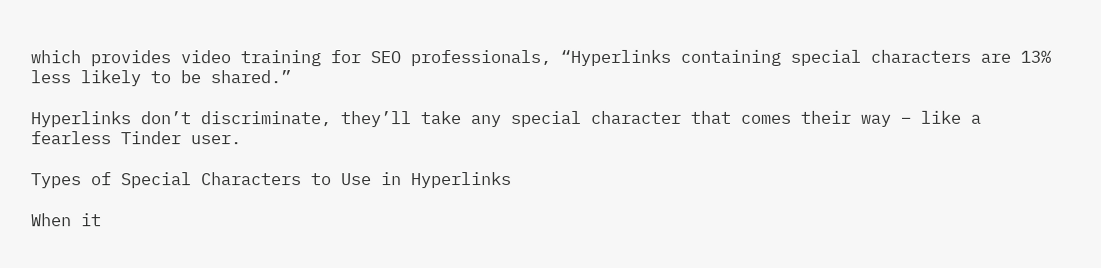which provides video training for SEO professionals, “Hyperlinks containing special characters are 13% less likely to be shared.”

Hyperlinks don’t discriminate, they’ll take any special character that comes their way – like a fearless Tinder user.

Types of Special Characters to Use in Hyperlinks

When it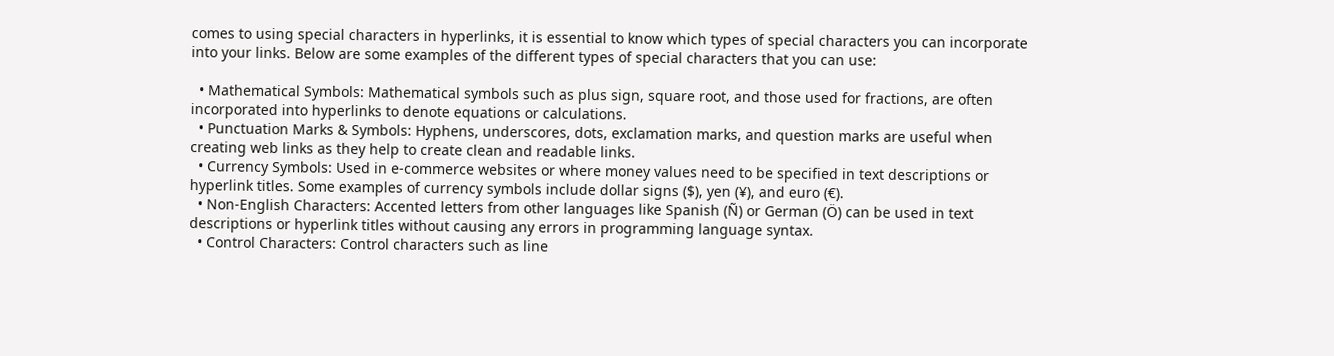comes to using special characters in hyperlinks, it is essential to know which types of special characters you can incorporate into your links. Below are some examples of the different types of special characters that you can use:

  • Mathematical Symbols: Mathematical symbols such as plus sign, square root, and those used for fractions, are often incorporated into hyperlinks to denote equations or calculations.
  • Punctuation Marks & Symbols: Hyphens, underscores, dots, exclamation marks, and question marks are useful when creating web links as they help to create clean and readable links.
  • Currency Symbols: Used in e-commerce websites or where money values need to be specified in text descriptions or hyperlink titles. Some examples of currency symbols include dollar signs ($), yen (¥), and euro (€).
  • Non-English Characters: Accented letters from other languages like Spanish (Ñ) or German (Ö) can be used in text descriptions or hyperlink titles without causing any errors in programming language syntax.
  • Control Characters: Control characters such as line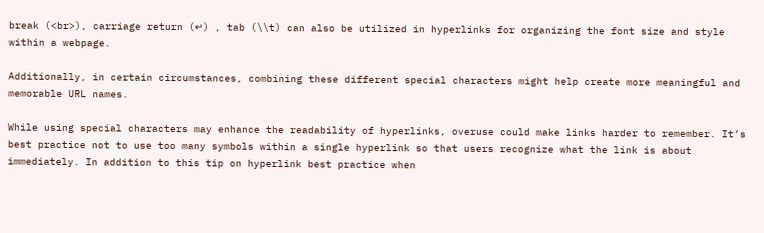break (<br>), carriage return (↵) , tab (\\t) can also be utilized in hyperlinks for organizing the font size and style within a webpage.

Additionally, in certain circumstances, combining these different special characters might help create more meaningful and memorable URL names.

While using special characters may enhance the readability of hyperlinks, overuse could make links harder to remember. It’s best practice not to use too many symbols within a single hyperlink so that users recognize what the link is about immediately. In addition to this tip on hyperlink best practice when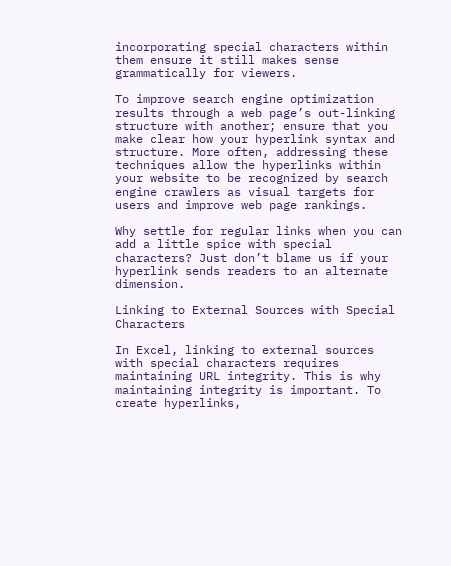incorporating special characters within them ensure it still makes sense grammatically for viewers.

To improve search engine optimization results through a web page’s out-linking structure with another; ensure that you make clear how your hyperlink syntax and structure. More often, addressing these techniques allow the hyperlinks within your website to be recognized by search engine crawlers as visual targets for users and improve web page rankings.

Why settle for regular links when you can add a little spice with special characters? Just don’t blame us if your hyperlink sends readers to an alternate dimension.

Linking to External Sources with Special Characters

In Excel, linking to external sources with special characters requires maintaining URL integrity. This is why maintaining integrity is important. To create hyperlinks,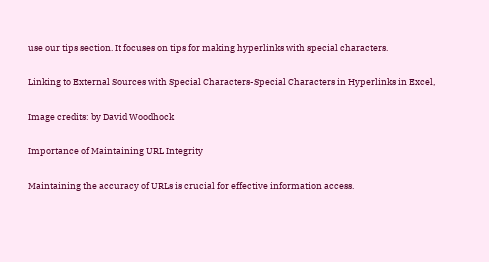use our tips section. It focuses on tips for making hyperlinks with special characters.

Linking to External Sources with Special Characters-Special Characters in Hyperlinks in Excel,

Image credits: by David Woodhock

Importance of Maintaining URL Integrity

Maintaining the accuracy of URLs is crucial for effective information access.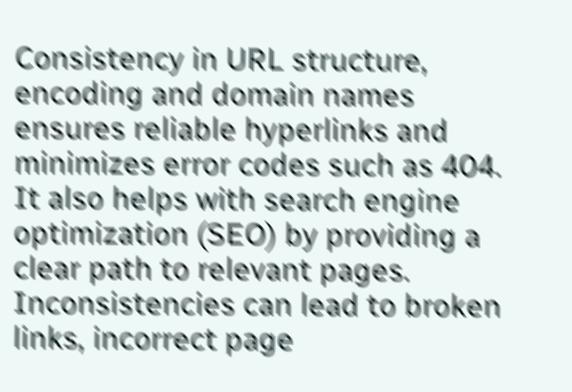Consistency in URL structure, encoding and domain names ensures reliable hyperlinks and minimizes error codes such as 404. It also helps with search engine optimization (SEO) by providing a clear path to relevant pages. Inconsistencies can lead to broken links, incorrect page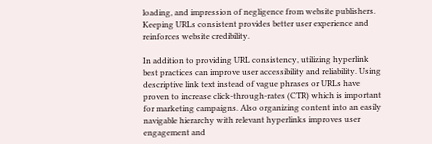loading, and impression of negligence from website publishers. Keeping URLs consistent provides better user experience and reinforces website credibility.

In addition to providing URL consistency, utilizing hyperlink best practices can improve user accessibility and reliability. Using descriptive link text instead of vague phrases or URLs have proven to increase click-through-rates (CTR) which is important for marketing campaigns. Also organizing content into an easily navigable hierarchy with relevant hyperlinks improves user engagement and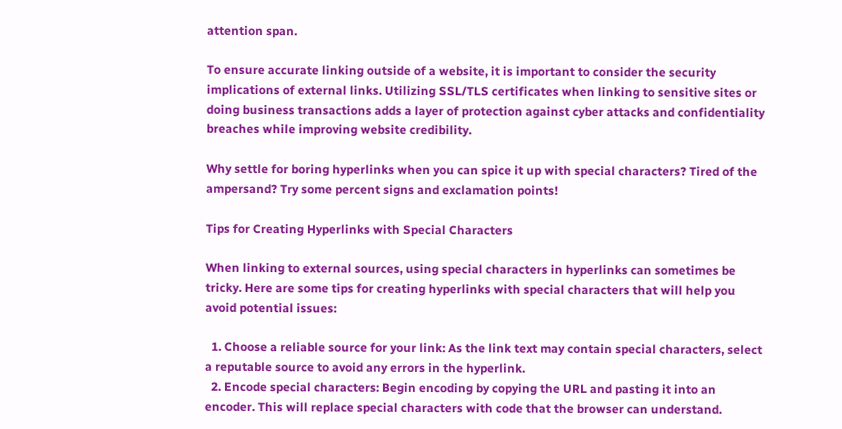attention span.

To ensure accurate linking outside of a website, it is important to consider the security implications of external links. Utilizing SSL/TLS certificates when linking to sensitive sites or doing business transactions adds a layer of protection against cyber attacks and confidentiality breaches while improving website credibility.

Why settle for boring hyperlinks when you can spice it up with special characters? Tired of the ampersand? Try some percent signs and exclamation points!

Tips for Creating Hyperlinks with Special Characters

When linking to external sources, using special characters in hyperlinks can sometimes be tricky. Here are some tips for creating hyperlinks with special characters that will help you avoid potential issues:

  1. Choose a reliable source for your link: As the link text may contain special characters, select a reputable source to avoid any errors in the hyperlink.
  2. Encode special characters: Begin encoding by copying the URL and pasting it into an encoder. This will replace special characters with code that the browser can understand.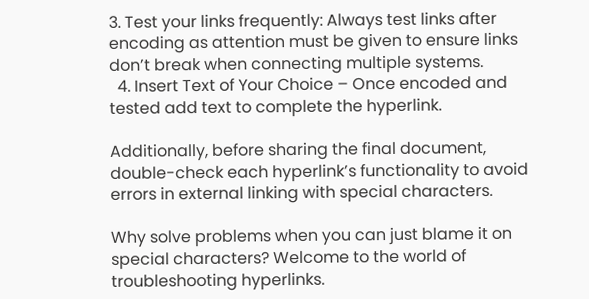3. Test your links frequently: Always test links after encoding as attention must be given to ensure links don’t break when connecting multiple systems.
  4. Insert Text of Your Choice – Once encoded and tested add text to complete the hyperlink.

Additionally, before sharing the final document, double-check each hyperlink’s functionality to avoid errors in external linking with special characters.

Why solve problems when you can just blame it on special characters? Welcome to the world of troubleshooting hyperlinks.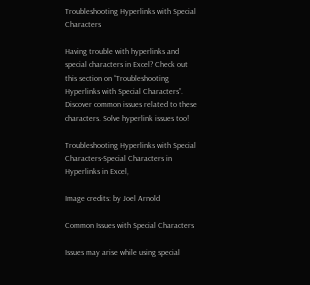Troubleshooting Hyperlinks with Special Characters

Having trouble with hyperlinks and special characters in Excel? Check out this section on “Troubleshooting Hyperlinks with Special Characters”. Discover common issues related to these characters. Solve hyperlink issues too!

Troubleshooting Hyperlinks with Special Characters-Special Characters in Hyperlinks in Excel,

Image credits: by Joel Arnold

Common Issues with Special Characters

Issues may arise while using special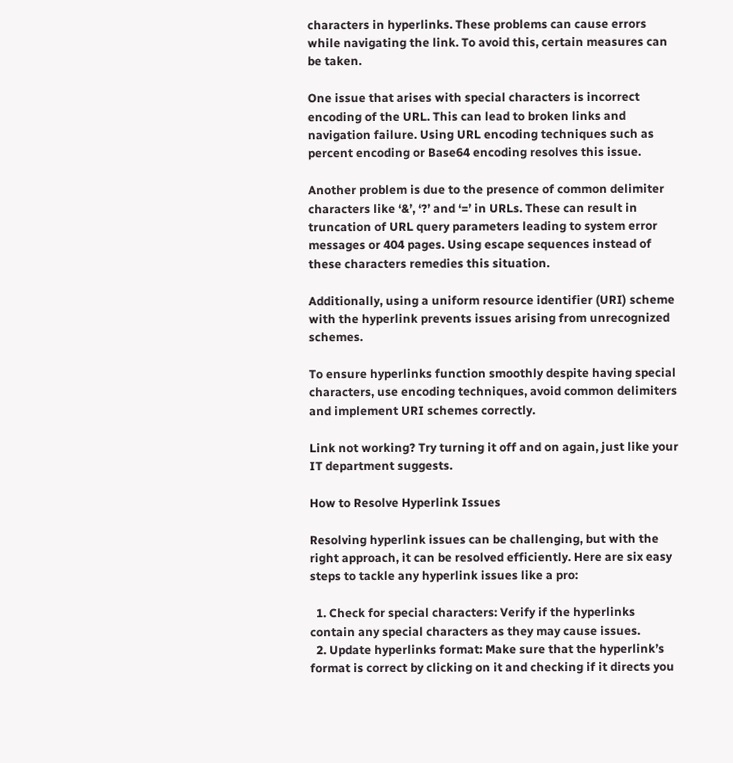characters in hyperlinks. These problems can cause errors while navigating the link. To avoid this, certain measures can be taken.

One issue that arises with special characters is incorrect encoding of the URL. This can lead to broken links and navigation failure. Using URL encoding techniques such as percent encoding or Base64 encoding resolves this issue.

Another problem is due to the presence of common delimiter characters like ‘&’, ‘?’ and ‘=’ in URLs. These can result in truncation of URL query parameters leading to system error messages or 404 pages. Using escape sequences instead of these characters remedies this situation.

Additionally, using a uniform resource identifier (URI) scheme with the hyperlink prevents issues arising from unrecognized schemes.

To ensure hyperlinks function smoothly despite having special characters, use encoding techniques, avoid common delimiters and implement URI schemes correctly.

Link not working? Try turning it off and on again, just like your IT department suggests.

How to Resolve Hyperlink Issues

Resolving hyperlink issues can be challenging, but with the right approach, it can be resolved efficiently. Here are six easy steps to tackle any hyperlink issues like a pro:

  1. Check for special characters: Verify if the hyperlinks contain any special characters as they may cause issues.
  2. Update hyperlinks format: Make sure that the hyperlink’s format is correct by clicking on it and checking if it directs you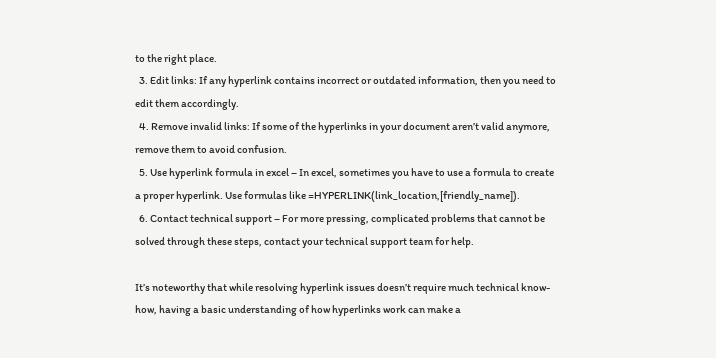to the right place.
  3. Edit links: If any hyperlink contains incorrect or outdated information, then you need to edit them accordingly.
  4. Remove invalid links: If some of the hyperlinks in your document aren’t valid anymore, remove them to avoid confusion.
  5. Use hyperlink formula in excel – In excel, sometimes you have to use a formula to create a proper hyperlink. Use formulas like =HYPERLINK(link_location,[friendly_name]).
  6. Contact technical support – For more pressing, complicated problems that cannot be solved through these steps, contact your technical support team for help.

It’s noteworthy that while resolving hyperlink issues doesn’t require much technical know-how, having a basic understanding of how hyperlinks work can make a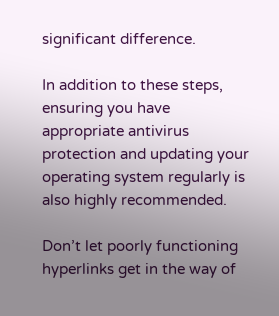significant difference.

In addition to these steps, ensuring you have appropriate antivirus protection and updating your operating system regularly is also highly recommended.

Don’t let poorly functioning hyperlinks get in the way of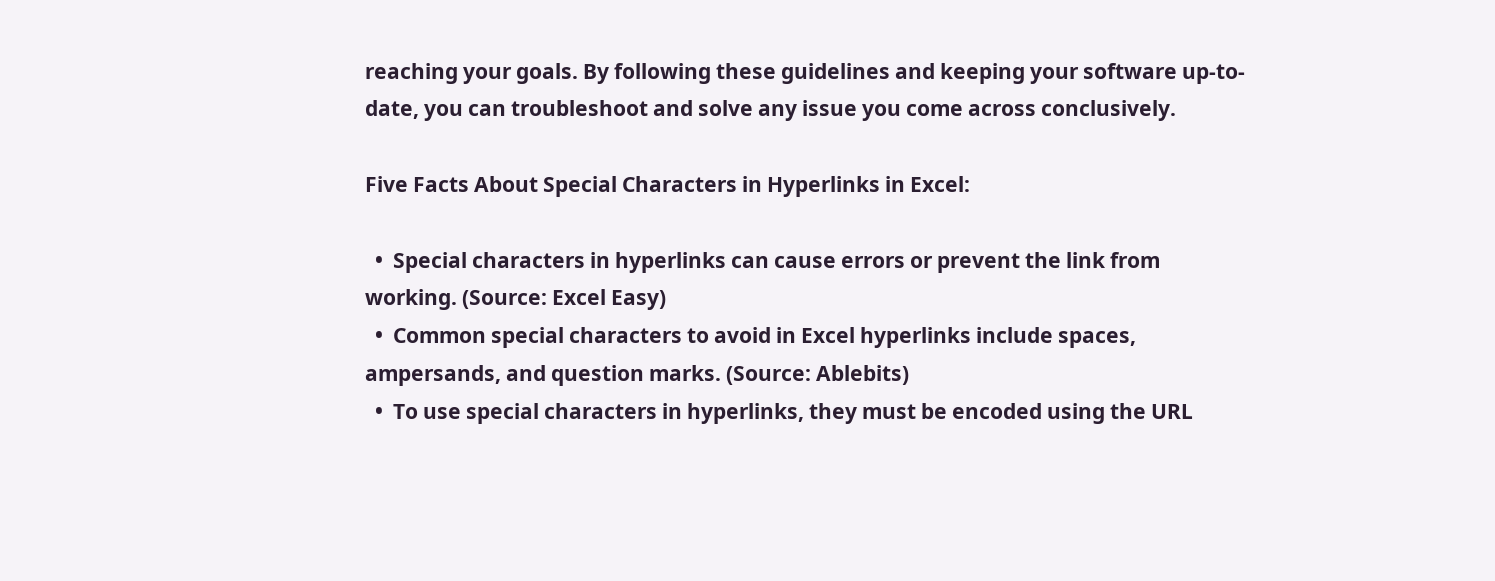reaching your goals. By following these guidelines and keeping your software up-to-date, you can troubleshoot and solve any issue you come across conclusively.

Five Facts About Special Characters in Hyperlinks in Excel:

  •  Special characters in hyperlinks can cause errors or prevent the link from working. (Source: Excel Easy)
  •  Common special characters to avoid in Excel hyperlinks include spaces, ampersands, and question marks. (Source: Ablebits)
  •  To use special characters in hyperlinks, they must be encoded using the URL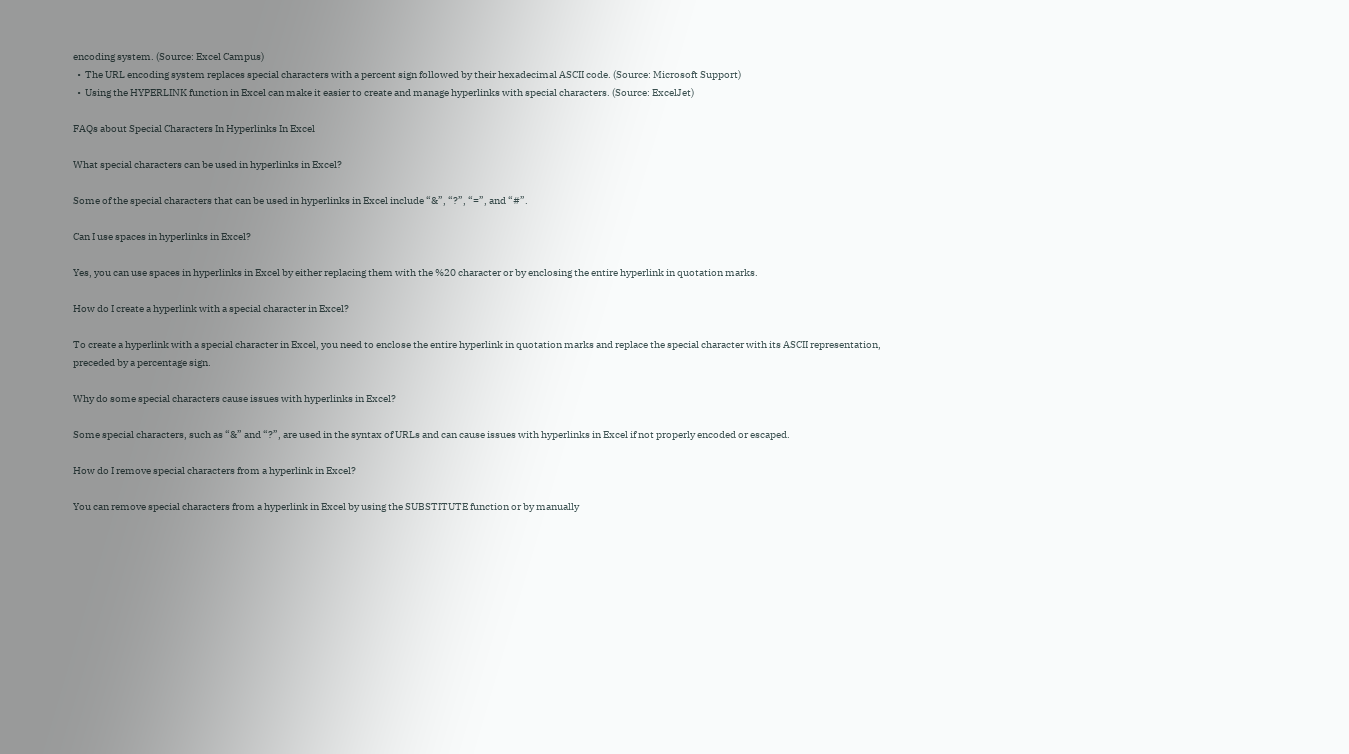encoding system. (Source: Excel Campus)
  •  The URL encoding system replaces special characters with a percent sign followed by their hexadecimal ASCII code. (Source: Microsoft Support)
  •  Using the HYPERLINK function in Excel can make it easier to create and manage hyperlinks with special characters. (Source: ExcelJet)

FAQs about Special Characters In Hyperlinks In Excel

What special characters can be used in hyperlinks in Excel?

Some of the special characters that can be used in hyperlinks in Excel include “&”, “?”, “=”, and “#”.

Can I use spaces in hyperlinks in Excel?

Yes, you can use spaces in hyperlinks in Excel by either replacing them with the %20 character or by enclosing the entire hyperlink in quotation marks.

How do I create a hyperlink with a special character in Excel?

To create a hyperlink with a special character in Excel, you need to enclose the entire hyperlink in quotation marks and replace the special character with its ASCII representation, preceded by a percentage sign.

Why do some special characters cause issues with hyperlinks in Excel?

Some special characters, such as “&” and “?”, are used in the syntax of URLs and can cause issues with hyperlinks in Excel if not properly encoded or escaped.

How do I remove special characters from a hyperlink in Excel?

You can remove special characters from a hyperlink in Excel by using the SUBSTITUTE function or by manually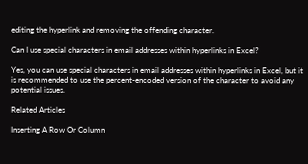editing the hyperlink and removing the offending character.

Can I use special characters in email addresses within hyperlinks in Excel?

Yes, you can use special characters in email addresses within hyperlinks in Excel, but it is recommended to use the percent-encoded version of the character to avoid any potential issues.

Related Articles

Inserting A Row Or Column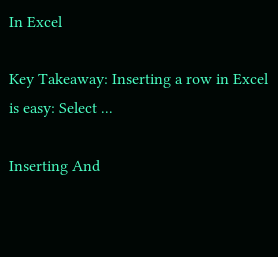In Excel

Key Takeaway: Inserting a row in Excel is easy: Select ...

Inserting And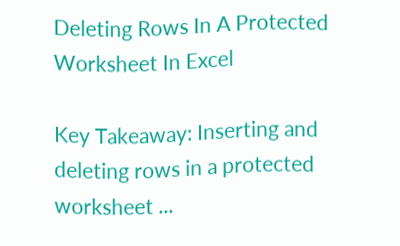Deleting Rows In A Protected Worksheet In Excel

Key Takeaway: Inserting and deleting rows in a protected worksheet ...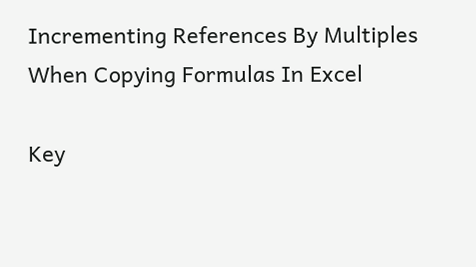Incrementing References By Multiples When Copying Formulas In Excel

Key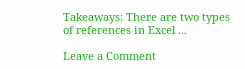Takeaways: There are two types of references in Excel ...

Leave a Comment